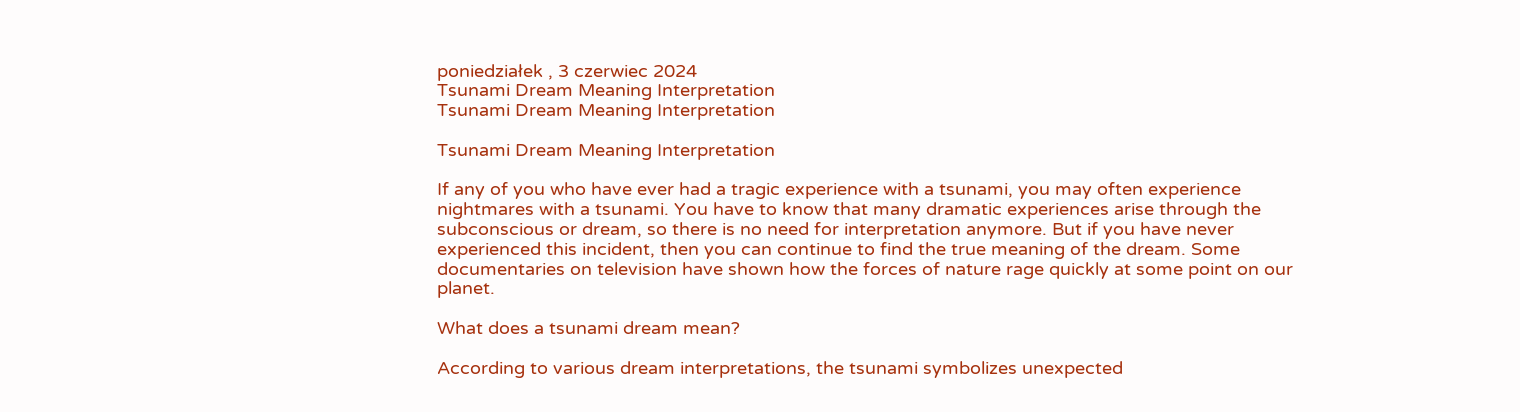poniedziałek , 3 czerwiec 2024
Tsunami Dream Meaning Interpretation
Tsunami Dream Meaning Interpretation

Tsunami Dream Meaning Interpretation

If any of you who have ever had a tragic experience with a tsunami, you may often experience nightmares with a tsunami. You have to know that many dramatic experiences arise through the subconscious or dream, so there is no need for interpretation anymore. But if you have never experienced this incident, then you can continue to find the true meaning of the dream. Some documentaries on television have shown how the forces of nature rage quickly at some point on our planet.

What does a tsunami dream mean?

According to various dream interpretations, the tsunami symbolizes unexpected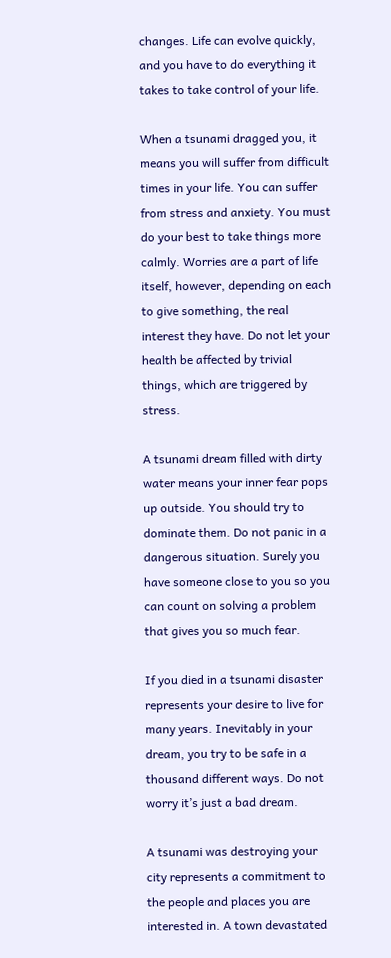changes. Life can evolve quickly, and you have to do everything it takes to take control of your life.

When a tsunami dragged you, it means you will suffer from difficult times in your life. You can suffer from stress and anxiety. You must do your best to take things more calmly. Worries are a part of life itself, however, depending on each to give something, the real interest they have. Do not let your health be affected by trivial things, which are triggered by stress.

A tsunami dream filled with dirty water means your inner fear pops up outside. You should try to dominate them. Do not panic in a dangerous situation. Surely you have someone close to you so you can count on solving a problem that gives you so much fear.

If you died in a tsunami disaster represents your desire to live for many years. Inevitably in your dream, you try to be safe in a thousand different ways. Do not worry it’s just a bad dream.

A tsunami was destroying your city represents a commitment to the people and places you are interested in. A town devastated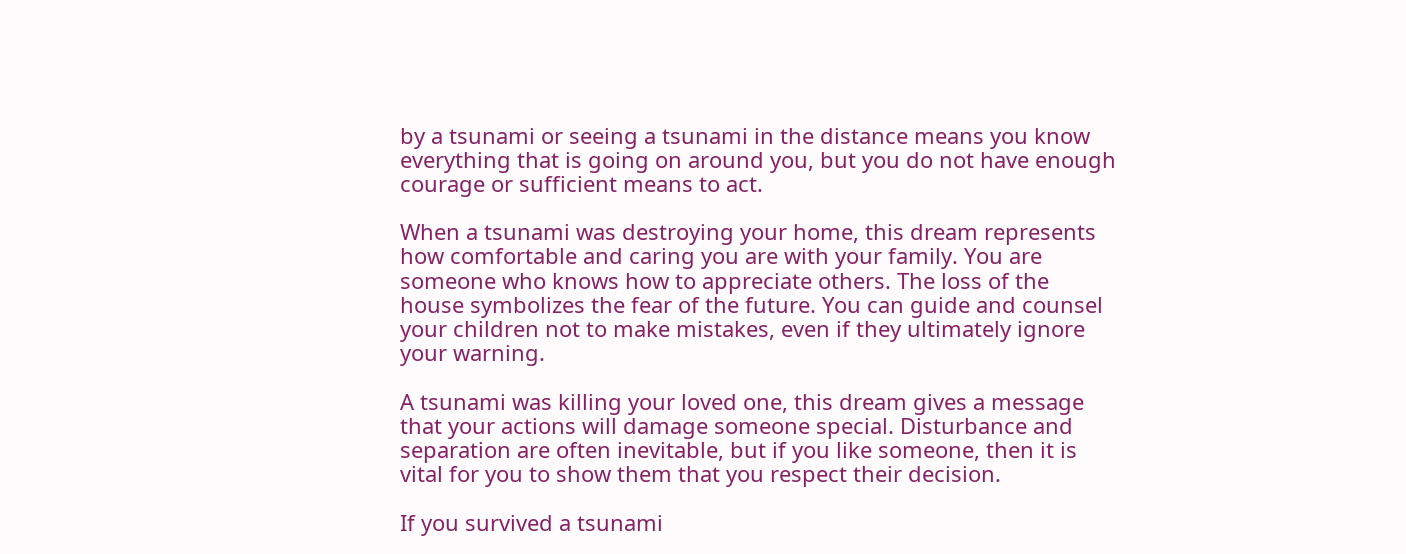by a tsunami or seeing a tsunami in the distance means you know everything that is going on around you, but you do not have enough courage or sufficient means to act.

When a tsunami was destroying your home, this dream represents how comfortable and caring you are with your family. You are someone who knows how to appreciate others. The loss of the house symbolizes the fear of the future. You can guide and counsel your children not to make mistakes, even if they ultimately ignore your warning.

A tsunami was killing your loved one, this dream gives a message that your actions will damage someone special. Disturbance and separation are often inevitable, but if you like someone, then it is vital for you to show them that you respect their decision.

If you survived a tsunami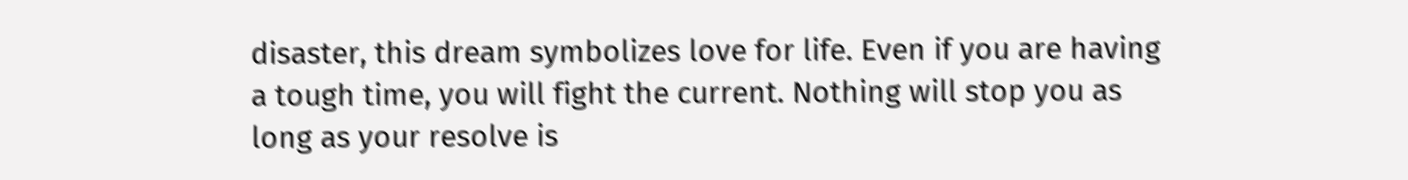disaster, this dream symbolizes love for life. Even if you are having a tough time, you will fight the current. Nothing will stop you as long as your resolve is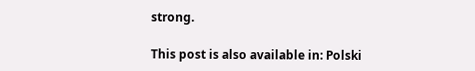strong.

This post is also available in: Polski